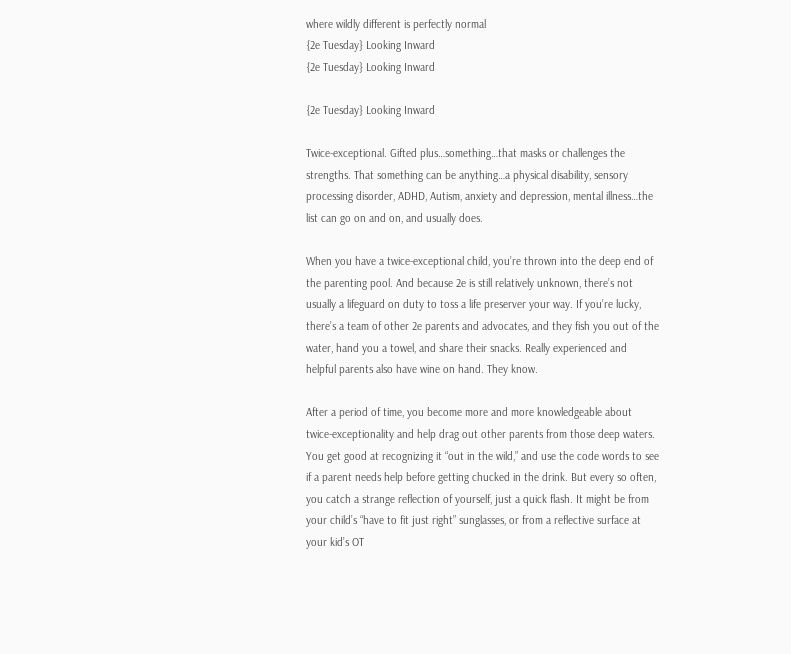where wildly different is perfectly normal
{2e Tuesday} Looking Inward
{2e Tuesday} Looking Inward

{2e Tuesday} Looking Inward

Twice-exceptional. Gifted plus…something…that masks or challenges the strengths. That something can be anything…a physical disability, sensory processing disorder, ADHD, Autism, anxiety and depression, mental illness…the list can go on and on, and usually does.

When you have a twice-exceptional child, you’re thrown into the deep end of the parenting pool. And because 2e is still relatively unknown, there’s not usually a lifeguard on duty to toss a life preserver your way. If you’re lucky, there’s a team of other 2e parents and advocates, and they fish you out of the water, hand you a towel, and share their snacks. Really experienced and helpful parents also have wine on hand. They know.

After a period of time, you become more and more knowledgeable about twice-exceptionality and help drag out other parents from those deep waters. You get good at recognizing it “out in the wild,” and use the code words to see if a parent needs help before getting chucked in the drink. But every so often, you catch a strange reflection of yourself, just a quick flash. It might be from your child’s “have to fit just right” sunglasses, or from a reflective surface at your kid’s OT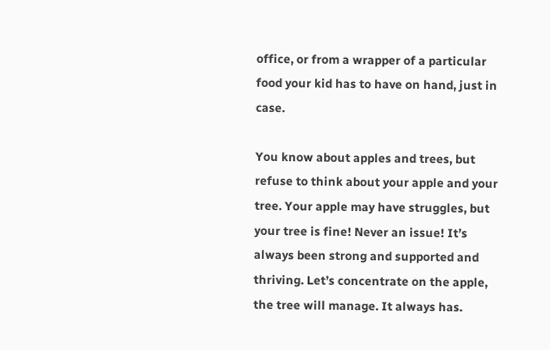office, or from a wrapper of a particular food your kid has to have on hand, just in case.

You know about apples and trees, but refuse to think about your apple and your tree. Your apple may have struggles, but your tree is fine! Never an issue! It’s always been strong and supported and thriving. Let’s concentrate on the apple, the tree will manage. It always has.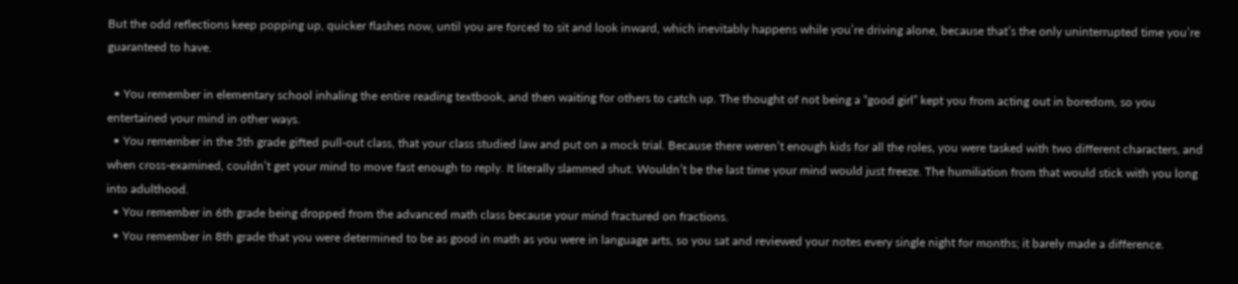But the odd reflections keep popping up, quicker flashes now, until you are forced to sit and look inward, which inevitably happens while you’re driving alone, because that’s the only uninterrupted time you’re guaranteed to have.

  • You remember in elementary school inhaling the entire reading textbook, and then waiting for others to catch up. The thought of not being a “good girl” kept you from acting out in boredom, so you entertained your mind in other ways.
  • You remember in the 5th grade gifted pull-out class, that your class studied law and put on a mock trial. Because there weren’t enough kids for all the roles, you were tasked with two different characters, and when cross-examined, couldn’t get your mind to move fast enough to reply. It literally slammed shut. Wouldn’t be the last time your mind would just freeze. The humiliation from that would stick with you long into adulthood.
  • You remember in 6th grade being dropped from the advanced math class because your mind fractured on fractions.
  • You remember in 8th grade that you were determined to be as good in math as you were in language arts, so you sat and reviewed your notes every single night for months; it barely made a difference.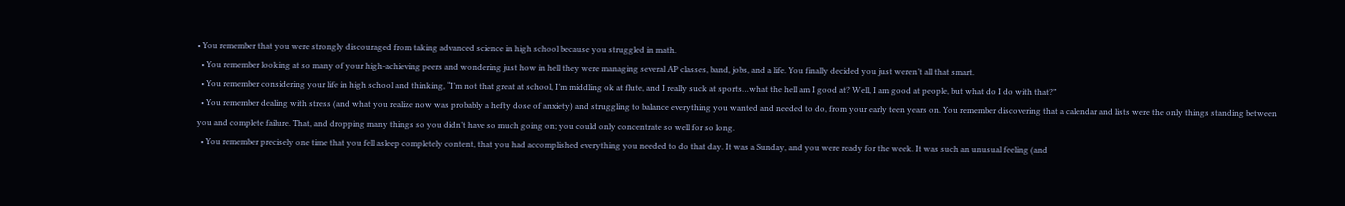• You remember that you were strongly discouraged from taking advanced science in high school because you struggled in math.
  • You remember looking at so many of your high-achieving peers and wondering just how in hell they were managing several AP classes, band, jobs, and a life. You finally decided you just weren’t all that smart.
  • You remember considering your life in high school and thinking, “I’m not that great at school, I’m middling ok at flute, and I really suck at sports…what the hell am I good at? Well, I am good at people, but what do I do with that?”
  • You remember dealing with stress (and what you realize now was probably a hefty dose of anxiety) and struggling to balance everything you wanted and needed to do, from your early teen years on. You remember discovering that a calendar and lists were the only things standing between you and complete failure. That, and dropping many things so you didn’t have so much going on; you could only concentrate so well for so long.
  • You remember precisely one time that you fell asleep completely content, that you had accomplished everything you needed to do that day. It was a Sunday, and you were ready for the week. It was such an unusual feeling (and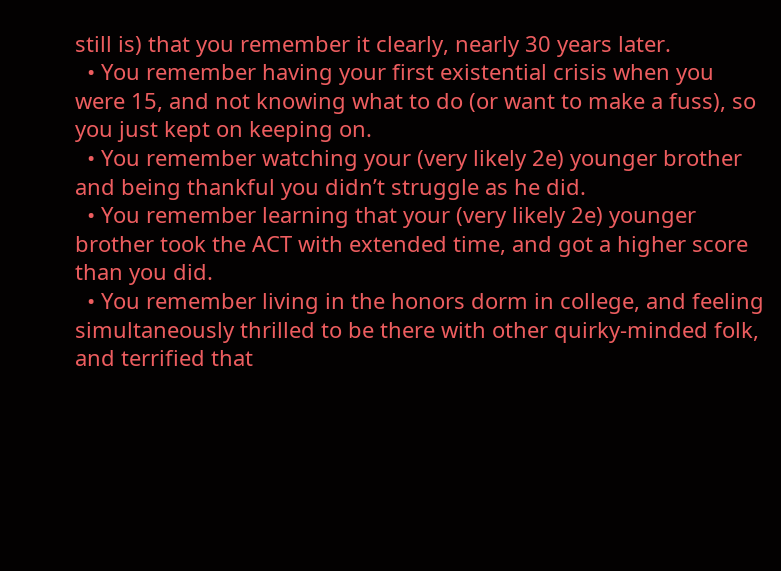still is) that you remember it clearly, nearly 30 years later.
  • You remember having your first existential crisis when you were 15, and not knowing what to do (or want to make a fuss), so you just kept on keeping on.
  • You remember watching your (very likely 2e) younger brother and being thankful you didn’t struggle as he did.
  • You remember learning that your (very likely 2e) younger brother took the ACT with extended time, and got a higher score than you did.
  • You remember living in the honors dorm in college, and feeling simultaneously thrilled to be there with other quirky-minded folk, and terrified that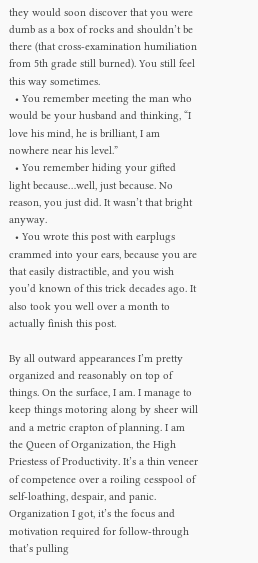they would soon discover that you were dumb as a box of rocks and shouldn’t be there (that cross-examination humiliation from 5th grade still burned). You still feel this way sometimes.
  • You remember meeting the man who would be your husband and thinking, “I love his mind, he is brilliant, I am nowhere near his level.”
  • You remember hiding your gifted light because…well, just because. No reason, you just did. It wasn’t that bright anyway.
  • You wrote this post with earplugs crammed into your ears, because you are that easily distractible, and you wish you’d known of this trick decades ago. It also took you well over a month to actually finish this post.

By all outward appearances I’m pretty organized and reasonably on top of things. On the surface, I am. I manage to keep things motoring along by sheer will and a metric crapton of planning. I am the Queen of Organization, the High Priestess of Productivity. It’s a thin veneer of competence over a roiling cesspool of self-loathing, despair, and panic. Organization I got, it’s the focus and motivation required for follow-through that’s pulling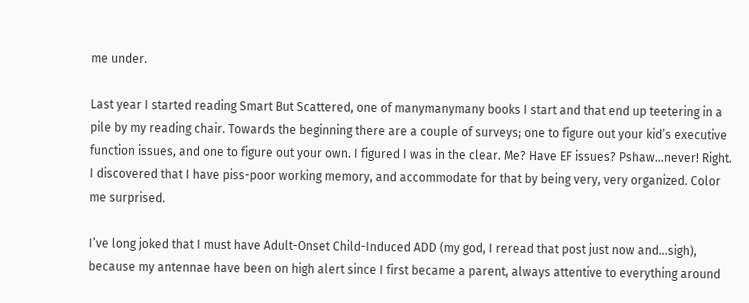me under.

Last year I started reading Smart But Scattered, one of manymanymany books I start and that end up teetering in a pile by my reading chair. Towards the beginning there are a couple of surveys; one to figure out your kid’s executive function issues, and one to figure out your own. I figured I was in the clear. Me? Have EF issues? Pshaw…never! Right. I discovered that I have piss-poor working memory, and accommodate for that by being very, very organized. Color me surprised.

I’ve long joked that I must have Adult-Onset Child-Induced ADD (my god, I reread that post just now and…sigh), because my antennae have been on high alert since I first became a parent, always attentive to everything around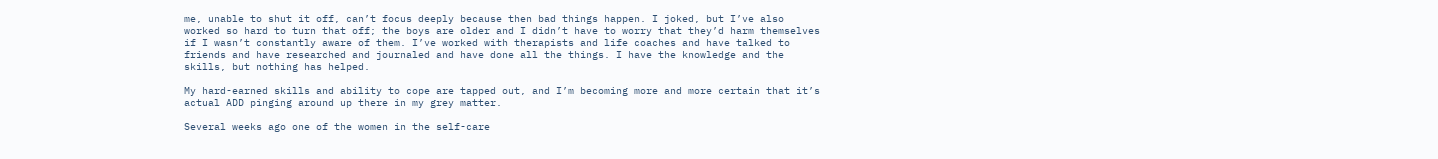me, unable to shut it off, can’t focus deeply because then bad things happen. I joked, but I’ve also worked so hard to turn that off; the boys are older and I didn’t have to worry that they’d harm themselves if I wasn’t constantly aware of them. I’ve worked with therapists and life coaches and have talked to friends and have researched and journaled and have done all the things. I have the knowledge and the skills, but nothing has helped.

My hard-earned skills and ability to cope are tapped out, and I’m becoming more and more certain that it’s actual ADD pinging around up there in my grey matter.

Several weeks ago one of the women in the self-care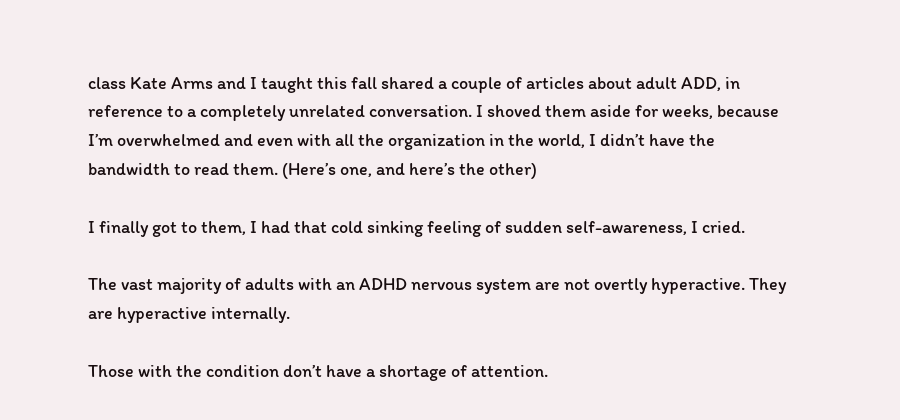class Kate Arms and I taught this fall shared a couple of articles about adult ADD, in reference to a completely unrelated conversation. I shoved them aside for weeks, because I’m overwhelmed and even with all the organization in the world, I didn’t have the bandwidth to read them. (Here’s one, and here’s the other)

I finally got to them, I had that cold sinking feeling of sudden self-awareness, I cried.

The vast majority of adults with an ADHD nervous system are not overtly hyperactive. They are hyperactive internally.

Those with the condition don’t have a shortage of attention.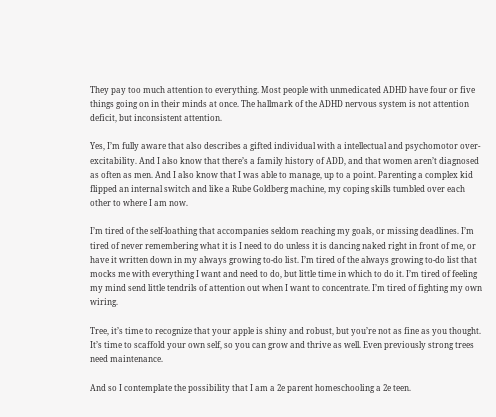They pay too much attention to everything. Most people with unmedicated ADHD have four or five things going on in their minds at once. The hallmark of the ADHD nervous system is not attention deficit, but inconsistent attention.

Yes, I’m fully aware that also describes a gifted individual with a intellectual and psychomotor over-excitability. And I also know that there’s a family history of ADD, and that women aren’t diagnosed as often as men. And I also know that I was able to manage, up to a point. Parenting a complex kid flipped an internal switch and like a Rube Goldberg machine, my coping skills tumbled over each other to where I am now.

I’m tired of the self-loathing that accompanies seldom reaching my goals, or missing deadlines. I’m tired of never remembering what it is I need to do unless it is dancing naked right in front of me, or have it written down in my always growing to-do list. I’m tired of the always growing to-do list that mocks me with everything I want and need to do, but little time in which to do it. I’m tired of feeling my mind send little tendrils of attention out when I want to concentrate. I’m tired of fighting my own wiring.

Tree, it’s time to recognize that your apple is shiny and robust, but you’re not as fine as you thought. It’s time to scaffold your own self, so you can grow and thrive as well. Even previously strong trees need maintenance.

And so I contemplate the possibility that I am a 2e parent homeschooling a 2e teen.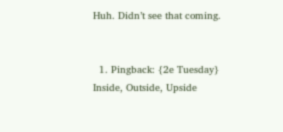Huh. Didn’t see that coming.


  1. Pingback: {2e Tuesday} Inside, Outside, Upside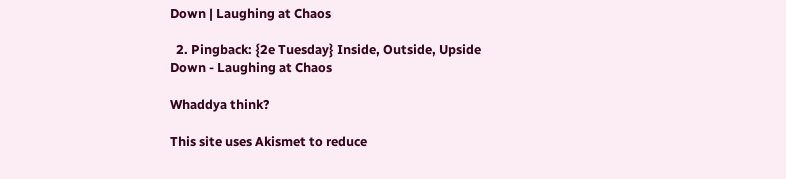Down | Laughing at Chaos

  2. Pingback: {2e Tuesday} Inside, Outside, Upside Down - Laughing at Chaos

Whaddya think?

This site uses Akismet to reduce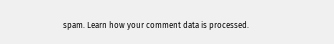spam. Learn how your comment data is processed.